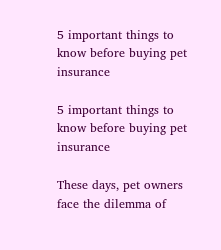5 important things to know before buying pet insurance

5 important things to know before buying pet insurance

These days, pet owners face the dilemma of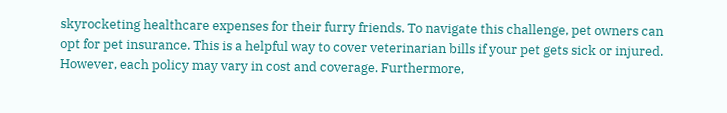skyrocketing healthcare expenses for their furry friends. To navigate this challenge, pet owners can opt for pet insurance. This is a helpful way to cover veterinarian bills if your pet gets sick or injured. However, each policy may vary in cost and coverage. Furthermore,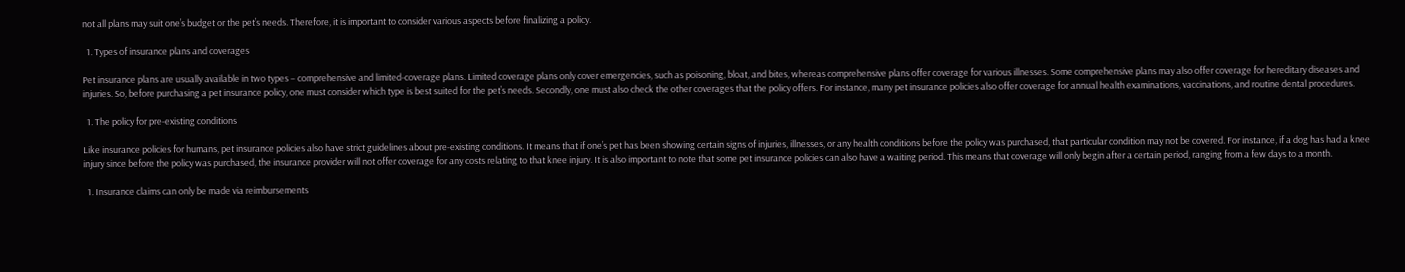not all plans may suit one’s budget or the pet’s needs. Therefore, it is important to consider various aspects before finalizing a policy.

  1. Types of insurance plans and coverages

Pet insurance plans are usually available in two types – comprehensive and limited-coverage plans. Limited coverage plans only cover emergencies, such as poisoning, bloat, and bites, whereas comprehensive plans offer coverage for various illnesses. Some comprehensive plans may also offer coverage for hereditary diseases and injuries. So, before purchasing a pet insurance policy, one must consider which type is best suited for the pet’s needs. Secondly, one must also check the other coverages that the policy offers. For instance, many pet insurance policies also offer coverage for annual health examinations, vaccinations, and routine dental procedures.

  1. The policy for pre-existing conditions

Like insurance policies for humans, pet insurance policies also have strict guidelines about pre-existing conditions. It means that if one’s pet has been showing certain signs of injuries, illnesses, or any health conditions before the policy was purchased, that particular condition may not be covered. For instance, if a dog has had a knee injury since before the policy was purchased, the insurance provider will not offer coverage for any costs relating to that knee injury. It is also important to note that some pet insurance policies can also have a waiting period. This means that coverage will only begin after a certain period, ranging from a few days to a month.

  1. Insurance claims can only be made via reimbursements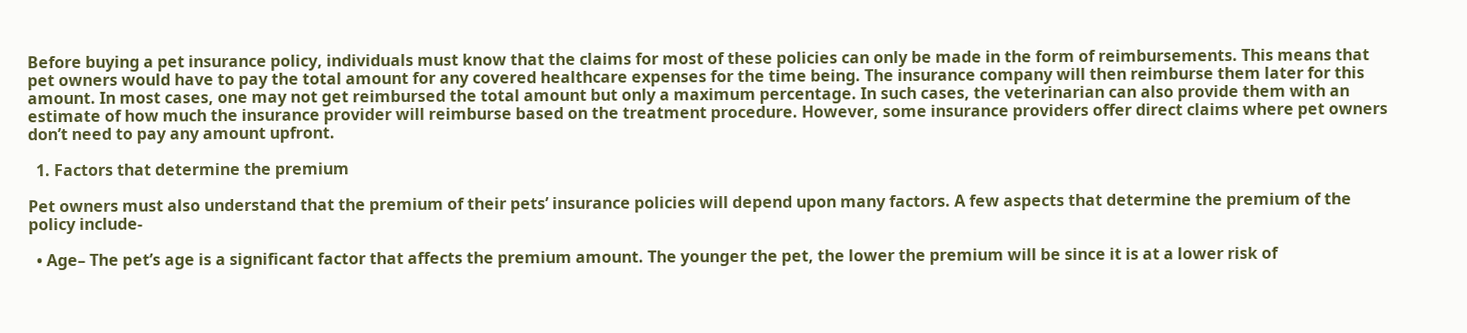Before buying a pet insurance policy, individuals must know that the claims for most of these policies can only be made in the form of reimbursements. This means that pet owners would have to pay the total amount for any covered healthcare expenses for the time being. The insurance company will then reimburse them later for this amount. In most cases, one may not get reimbursed the total amount but only a maximum percentage. In such cases, the veterinarian can also provide them with an estimate of how much the insurance provider will reimburse based on the treatment procedure. However, some insurance providers offer direct claims where pet owners don’t need to pay any amount upfront.

  1. Factors that determine the premium

Pet owners must also understand that the premium of their pets’ insurance policies will depend upon many factors. A few aspects that determine the premium of the policy include-

  • Age– The pet’s age is a significant factor that affects the premium amount. The younger the pet, the lower the premium will be since it is at a lower risk of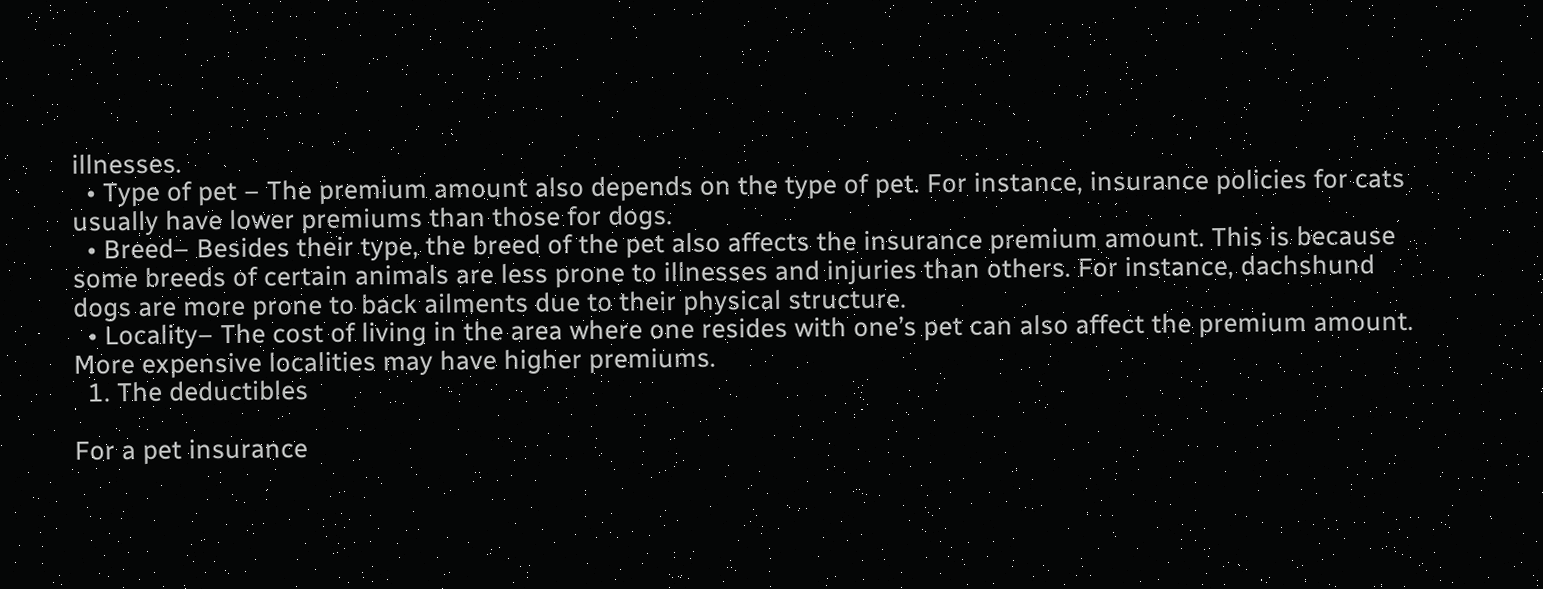illnesses.
  • Type of pet – The premium amount also depends on the type of pet. For instance, insurance policies for cats usually have lower premiums than those for dogs.
  • Breed– Besides their type, the breed of the pet also affects the insurance premium amount. This is because some breeds of certain animals are less prone to illnesses and injuries than others. For instance, dachshund dogs are more prone to back ailments due to their physical structure.
  • Locality– The cost of living in the area where one resides with one’s pet can also affect the premium amount. More expensive localities may have higher premiums.
  1. The deductibles

For a pet insurance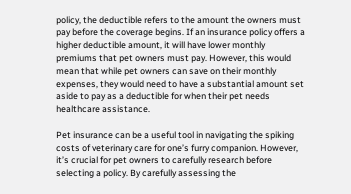policy, the deductible refers to the amount the owners must pay before the coverage begins. If an insurance policy offers a higher deductible amount, it will have lower monthly premiums that pet owners must pay. However, this would mean that while pet owners can save on their monthly expenses, they would need to have a substantial amount set aside to pay as a deductible for when their pet needs healthcare assistance.

Pet insurance can be a useful tool in navigating the spiking costs of veterinary care for one’s furry companion. However, it’s crucial for pet owners to carefully research before selecting a policy. By carefully assessing the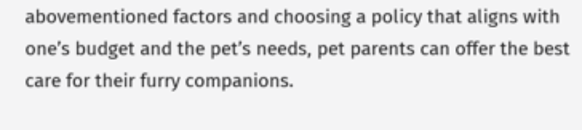abovementioned factors and choosing a policy that aligns with one’s budget and the pet’s needs, pet parents can offer the best care for their furry companions.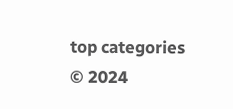top categories
© 2024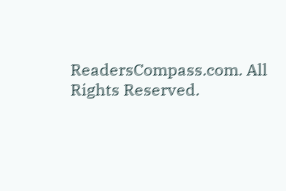ReadersCompass.com. All Rights Reserved.